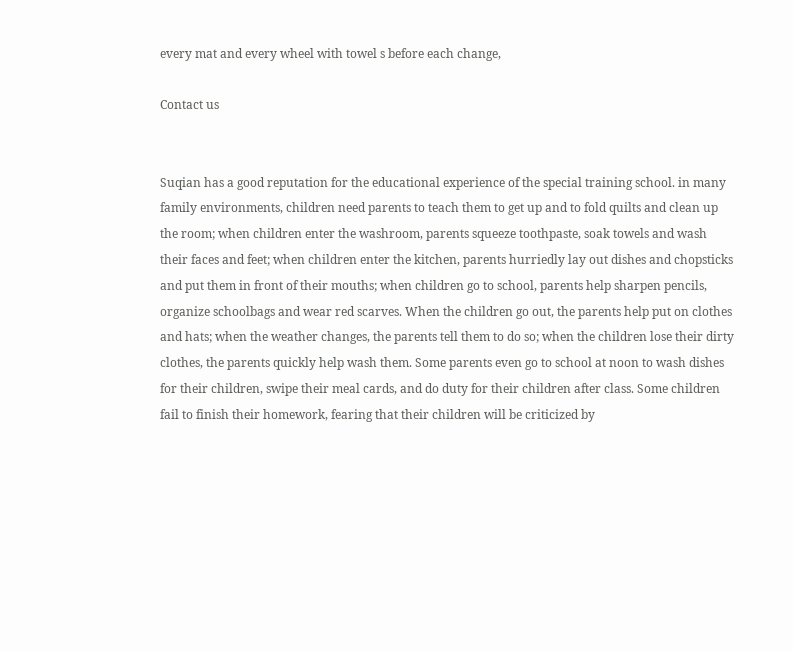every mat and every wheel with towel s before each change,

Contact us


Suqian has a good reputation for the educational experience of the special training school. in many family environments, children need parents to teach them to get up and to fold quilts and clean up the room; when children enter the washroom, parents squeeze toothpaste, soak towels and wash their faces and feet; when children enter the kitchen, parents hurriedly lay out dishes and chopsticks and put them in front of their mouths; when children go to school, parents help sharpen pencils, organize schoolbags and wear red scarves. When the children go out, the parents help put on clothes and hats; when the weather changes, the parents tell them to do so; when the children lose their dirty clothes, the parents quickly help wash them. Some parents even go to school at noon to wash dishes for their children, swipe their meal cards, and do duty for their children after class. Some children fail to finish their homework, fearing that their children will be criticized by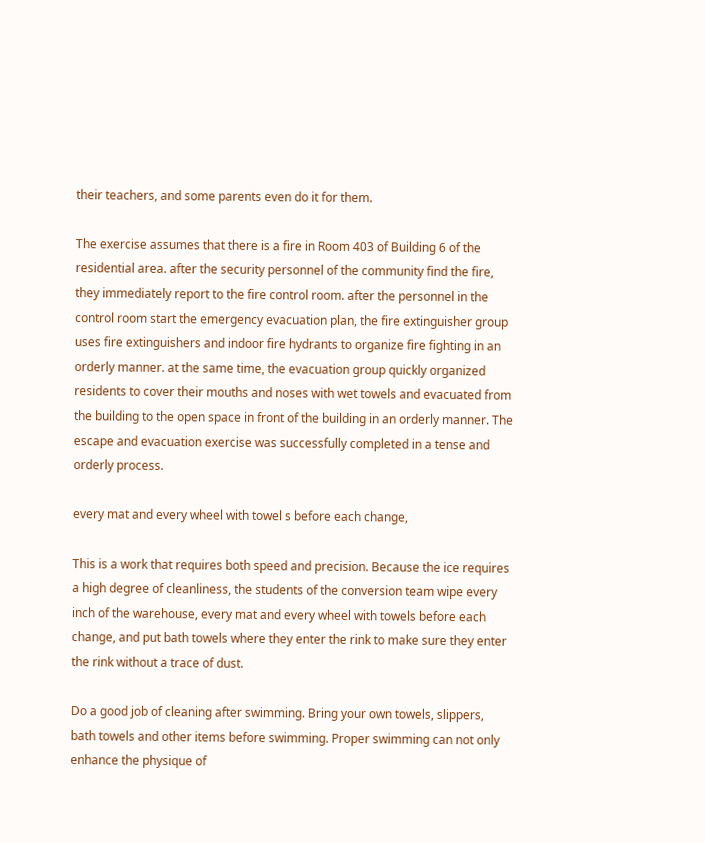their teachers, and some parents even do it for them.

The exercise assumes that there is a fire in Room 403 of Building 6 of the residential area. after the security personnel of the community find the fire, they immediately report to the fire control room. after the personnel in the control room start the emergency evacuation plan, the fire extinguisher group uses fire extinguishers and indoor fire hydrants to organize fire fighting in an orderly manner. at the same time, the evacuation group quickly organized residents to cover their mouths and noses with wet towels and evacuated from the building to the open space in front of the building in an orderly manner. The escape and evacuation exercise was successfully completed in a tense and orderly process.

every mat and every wheel with towel s before each change,

This is a work that requires both speed and precision. Because the ice requires a high degree of cleanliness, the students of the conversion team wipe every inch of the warehouse, every mat and every wheel with towels before each change, and put bath towels where they enter the rink to make sure they enter the rink without a trace of dust.

Do a good job of cleaning after swimming. Bring your own towels, slippers, bath towels and other items before swimming. Proper swimming can not only enhance the physique of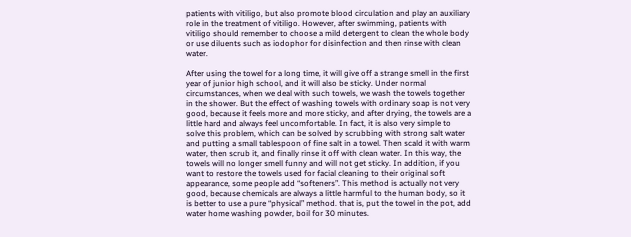patients with vitiligo, but also promote blood circulation and play an auxiliary role in the treatment of vitiligo. However, after swimming, patients with vitiligo should remember to choose a mild detergent to clean the whole body or use diluents such as iodophor for disinfection and then rinse with clean water.

After using the towel for a long time, it will give off a strange smell in the first year of junior high school, and it will also be sticky. Under normal circumstances, when we deal with such towels, we wash the towels together in the shower. But the effect of washing towels with ordinary soap is not very good, because it feels more and more sticky, and after drying, the towels are a little hard and always feel uncomfortable. In fact, it is also very simple to solve this problem, which can be solved by scrubbing with strong salt water and putting a small tablespoon of fine salt in a towel. Then scald it with warm water, then scrub it, and finally rinse it off with clean water. In this way, the towels will no longer smell funny and will not get sticky. In addition, if you want to restore the towels used for facial cleaning to their original soft appearance, some people add “softeners”. This method is actually not very good, because chemicals are always a little harmful to the human body, so it is better to use a pure “physical” method. that is, put the towel in the pot, add water home washing powder, boil for 30 minutes.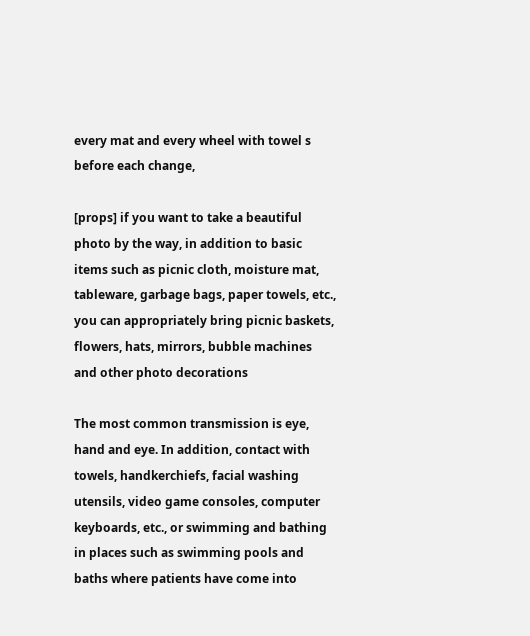every mat and every wheel with towel s before each change,

[props] if you want to take a beautiful photo by the way, in addition to basic items such as picnic cloth, moisture mat, tableware, garbage bags, paper towels, etc., you can appropriately bring picnic baskets, flowers, hats, mirrors, bubble machines and other photo decorations

The most common transmission is eye, hand and eye. In addition, contact with towels, handkerchiefs, facial washing utensils, video game consoles, computer keyboards, etc., or swimming and bathing in places such as swimming pools and baths where patients have come into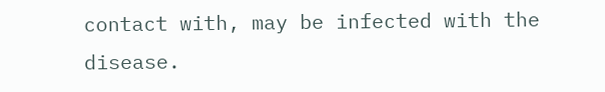contact with, may be infected with the disease.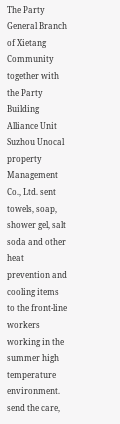The Party General Branch of Xietang Community together with the Party Building Alliance Unit Suzhou Unocal property Management Co., Ltd. sent towels, soap, shower gel, salt soda and other heat prevention and cooling items to the front-line workers working in the summer high temperature environment. send the care,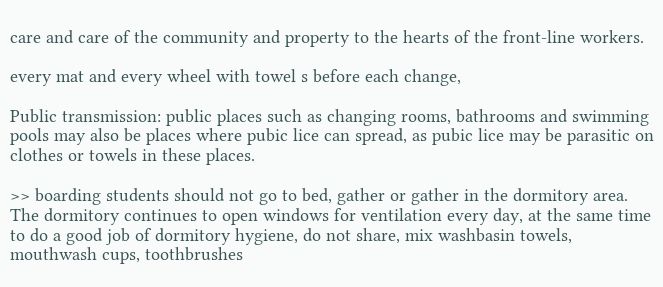care and care of the community and property to the hearts of the front-line workers.

every mat and every wheel with towel s before each change,

Public transmission: public places such as changing rooms, bathrooms and swimming pools may also be places where pubic lice can spread, as pubic lice may be parasitic on clothes or towels in these places.

>> boarding students should not go to bed, gather or gather in the dormitory area. The dormitory continues to open windows for ventilation every day, at the same time to do a good job of dormitory hygiene, do not share, mix washbasin towels, mouthwash cups, toothbrushes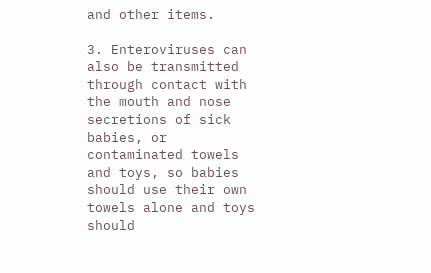and other items.

3. Enteroviruses can also be transmitted through contact with the mouth and nose secretions of sick babies, or contaminated towels and toys, so babies should use their own towels alone and toys should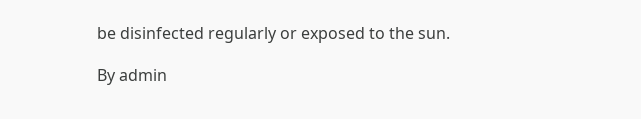be disinfected regularly or exposed to the sun.

By admin